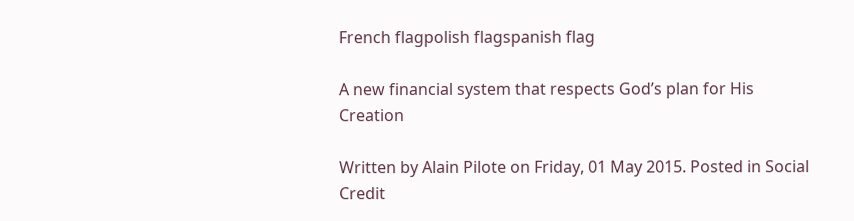French flagpolish flagspanish flag

A new financial system that respects God’s plan for His Creation

Written by Alain Pilote on Friday, 01 May 2015. Posted in Social Credit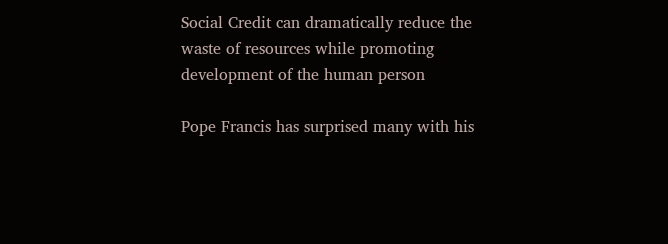Social Credit can dramatically reduce the waste of resources while promoting development of the human person

Pope Francis has surprised many with his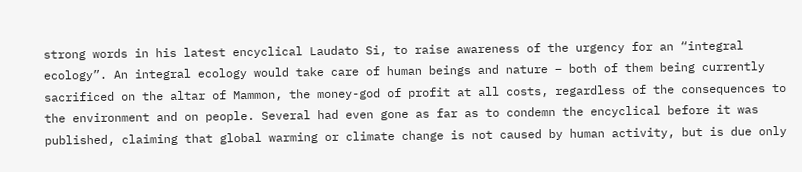strong words in his latest encyclical Laudato Si, to raise awareness of the urgency for an “integral ecology”. An integral ecology would take care of human beings and nature – both of them being currently sacrificed on the altar of Mammon, the money-god of profit at all costs, regardless of the consequences to the environment and on people. Several had even gone as far as to condemn the encyclical before it was published, claiming that global warming or climate change is not caused by human activity, but is due only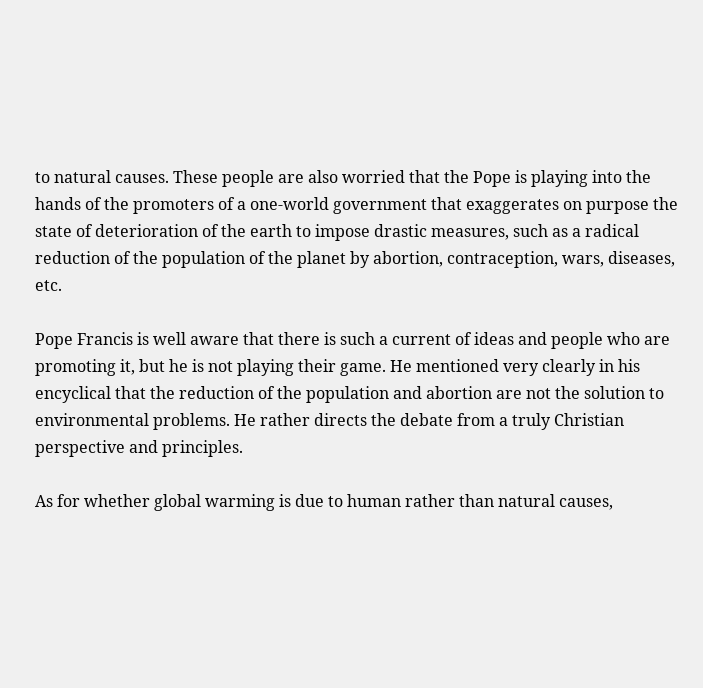to natural causes. These people are also worried that the Pope is playing into the hands of the promoters of a one-world government that exaggerates on purpose the state of deterioration of the earth to impose drastic measures, such as a radical reduction of the population of the planet by abortion, contraception, wars, diseases, etc.

Pope Francis is well aware that there is such a current of ideas and people who are promoting it, but he is not playing their game. He mentioned very clearly in his encyclical that the reduction of the population and abortion are not the solution to environmental problems. He rather directs the debate from a truly Christian perspective and principles.

As for whether global warming is due to human rather than natural causes,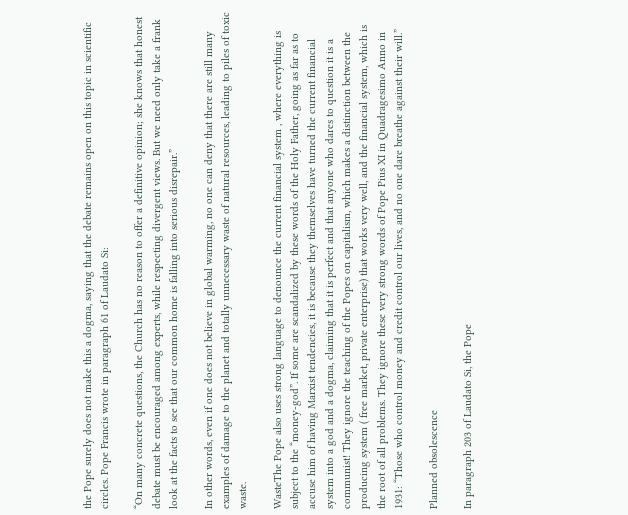the Pope surely does not make this a dogma, saying that the debate remains open on this topic in scientific circles. Pope Francis wrote in paragraph 61 of Laudato Si:

“On many concrete questions, the Church has no reason to offer a definitive opinion; she knows that honest debate must be encouraged among experts, while respecting divergent views. But we need only take a frank look at the facts to see that our common home is falling into serious disrepair.”

In other words, even if one does not believe in global warming, no one can deny that there are still many examples of damage to the planet and totally unnecessary waste of natural resources, leading to piles of toxic waste.

WasteThe Pope also uses strong language to denounce the current financial system , where everything is subject to the “money-god”. If some are scandalized by these words of the Holy Father, going as far as to accuse him of having Marxist tendencies, it is because they themselves have turned the current financial system into a god and a dogma, claiming that it is perfect and that anyone who dares to question it is a communist! They ignore the teaching of the Popes on capitalism, which makes a distinction between the producing system ( free market, private enterprise) that works very well, and the financial system, which is the root of all problems. They ignore these very strong words of Pope Pius XI in Quadragesimo Anno in 1931: “Those who control money and credit control our lives, and no one dare breathe against their will.”

Planned obsolescence

In paragraph 203 of Laudato Si, the Pope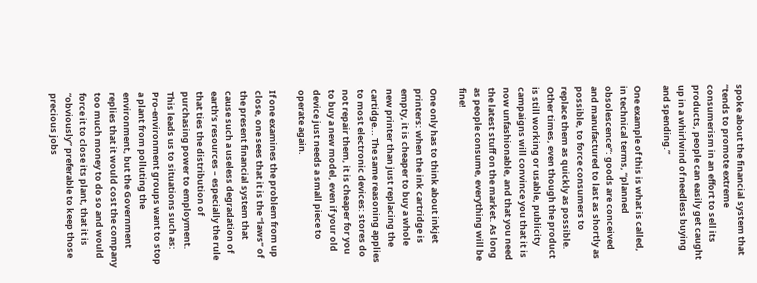spoke about the financial system that “tends to promote extreme consumerism in an effort to sell its products, people can easily get caught up in a whirlwind of needless buying and spending.”

One example of this is what is called, in technical terms, “planned obsolescence”: goods are conceived and manufactured to last as shortly as possible, to force consumers to replace them as quickly as possible. Other times, even though the product is still working or usable, publicity campaigns will convince you that it is now unfashionable, and that you need the latest stuff on the market. As long as people consume, everything will be fine!

One only has to think about inkjet printers: when the ink cartridge is empty, it is cheaper to buy a whole new printer than just replacing the cartidge... The same reasoning applies to most electronic devices: stores do not repair them, it is cheaper for you to buy a new model, even if your old device just needs a small piece to operate again.

If one examines the problem from up close, one sees that it is the “laws” of the present financial system that cause such a useless degradation of earth’s resources – especially the rule that ties the distribution of purchasing power to employment. This leads us to situations such as: Pro-environment groups want to stop a plant from polluting the environment, but the Government replies that it would cost the company too much money to do so and would force it to close its plant, that it is “obviously” preferable to keep those precious jobs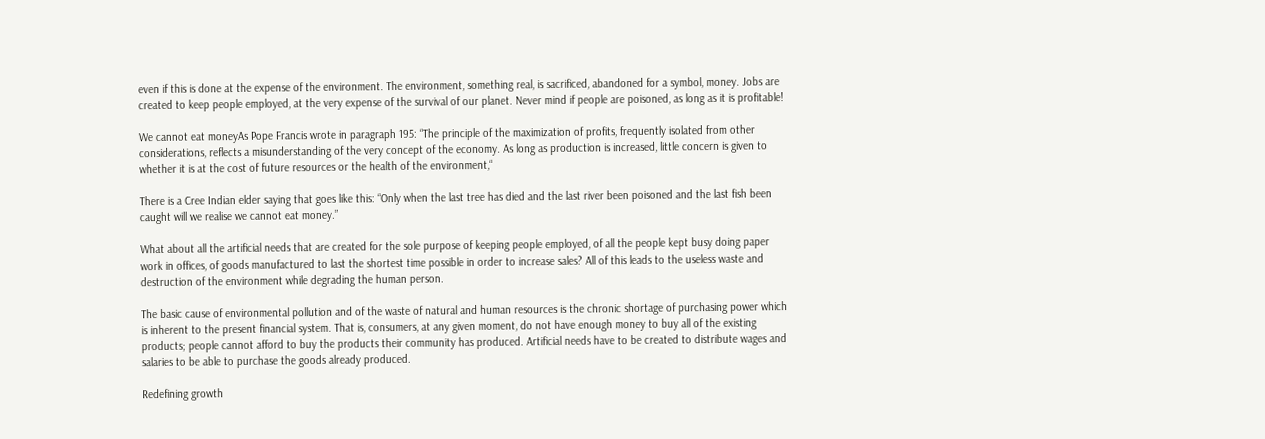even if this is done at the expense of the environment. The environment, something real, is sacrificed, abandoned for a symbol, money. Jobs are created to keep people employed, at the very expense of the survival of our planet. Never mind if people are poisoned, as long as it is profitable!

We cannot eat moneyAs Pope Francis wrote in paragraph 195: “The principle of the maximization of profits, frequently isolated from other considerations, reflects a misunderstanding of the very concept of the economy. As long as production is increased, little concern is given to whether it is at the cost of future resources or the health of the environment,“

There is a Cree Indian elder saying that goes like this: “Only when the last tree has died and the last river been poisoned and the last fish been caught will we realise we cannot eat money.”

What about all the artificial needs that are created for the sole purpose of keeping people employed, of all the people kept busy doing paper work in offices, of goods manufactured to last the shortest time possible in order to increase sales? All of this leads to the useless waste and destruction of the environment while degrading the human person.

The basic cause of environmental pollution and of the waste of natural and human resources is the chronic shortage of purchasing power which is inherent to the present financial system. That is, consumers, at any given moment, do not have enough money to buy all of the existing products; people cannot afford to buy the products their community has produced. Artificial needs have to be created to distribute wages and salaries to be able to purchase the goods already produced.

Redefining growth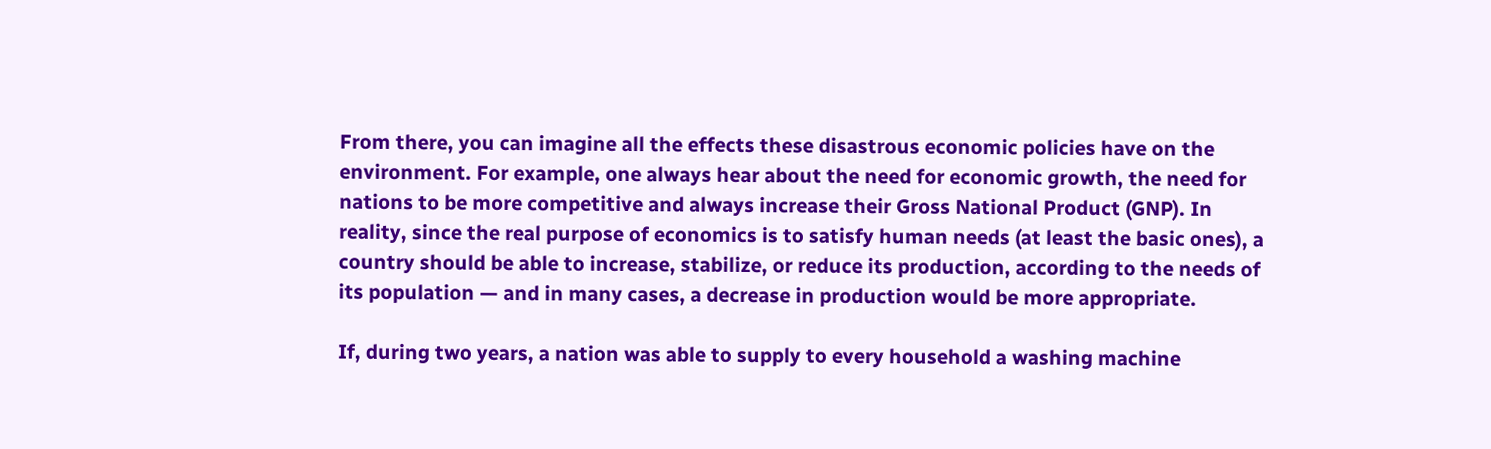From there, you can imagine all the effects these disastrous economic policies have on the environment. For example, one always hear about the need for economic growth, the need for nations to be more competitive and always increase their Gross National Product (GNP). In reality, since the real purpose of economics is to satisfy human needs (at least the basic ones), a country should be able to increase, stabilize, or reduce its production, according to the needs of its population — and in many cases, a decrease in production would be more appropriate.

If, during two years, a nation was able to supply to every household a washing machine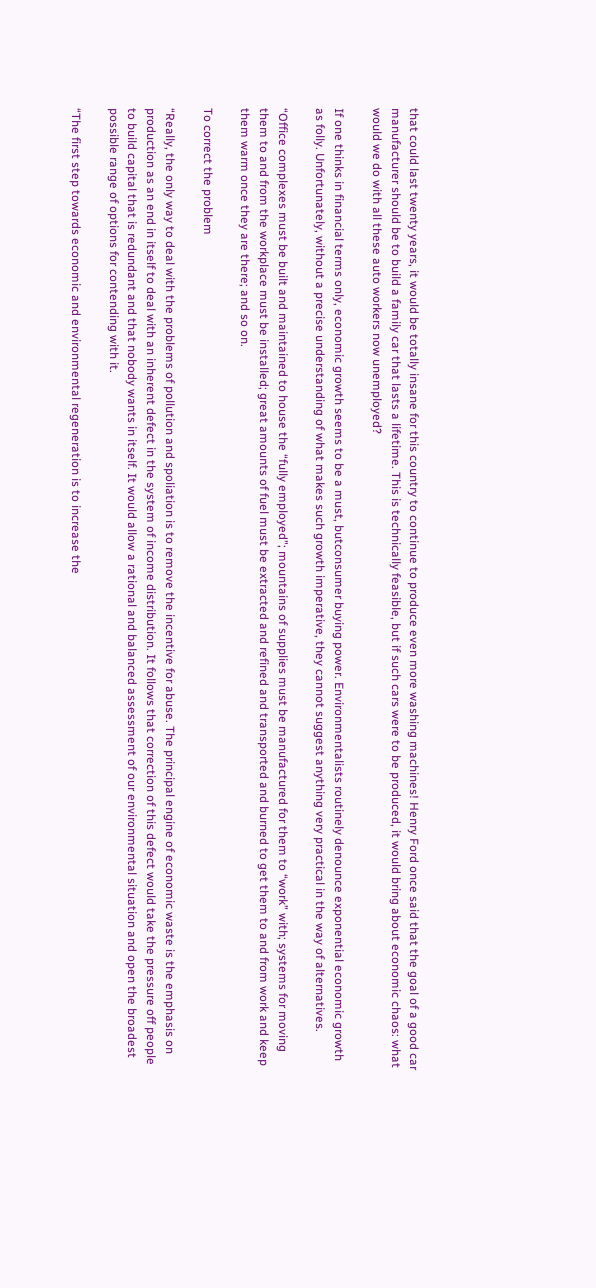that could last twenty years, it would be totally insane for this country to continue to produce even more washing machines! Henry Ford once said that the goal of a good car manufacturer should be to build a family car that lasts a lifetime. This is technically feasible, but if such cars were to be produced, it would bring about economic chaos: what would we do with all these auto workers now unemployed?

If one thinks in financial terms only, economic growth seems to be a must, butconsumer buying power. Environmentalists routinely denounce exponential economic growth as folly. Unfortunately, without a precise understanding of what makes such growth imperative, they cannot suggest anything very practical in the way of alternatives.

“Office complexes must be built and maintained to house the “fully employed”; mountains of supplies must be manufactured for them to “work” with; systems for moving them to and from the workplace must be installed; great amounts of fuel must be extracted and refined and transported and burned to get them to and from work and keep them warm once they are there; and so on.

To correct the problem

“Really, the only way to deal with the problems of pollution and spoliation is to remove the incentive for abuse. The principal engine of economic waste is the emphasis on production as an end in itself to deal with an inherent defect in the system of income distribution. It follows that correction of this defect would take the pressure off people to build capital that is redundant and that nobody wants in itself. It would allow a rational and balanced assessment of our environmental situation and open the broadest possible range of options for contending with it.

“The first step towards economic and environmental regeneration is to increase the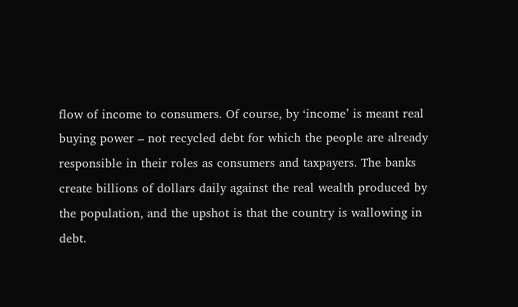flow of income to consumers. Of course, by ‘income’ is meant real buying power – not recycled debt for which the people are already responsible in their roles as consumers and taxpayers. The banks create billions of dollars daily against the real wealth produced by the population, and the upshot is that the country is wallowing in debt.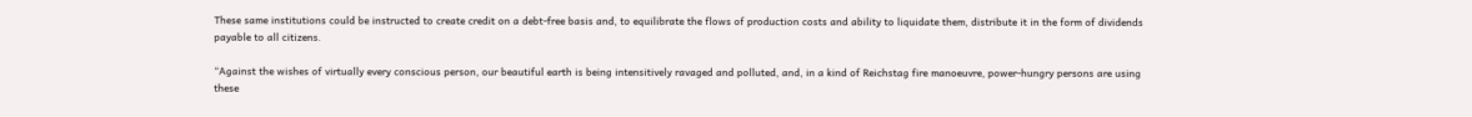These same institutions could be instructed to create credit on a debt-free basis and, to equilibrate the flows of production costs and ability to liquidate them, distribute it in the form of dividends payable to all citizens.

“Against the wishes of virtually every conscious person, our beautiful earth is being intensitively ravaged and polluted, and, in a kind of Reichstag fire manoeuvre, power-hungry persons are using these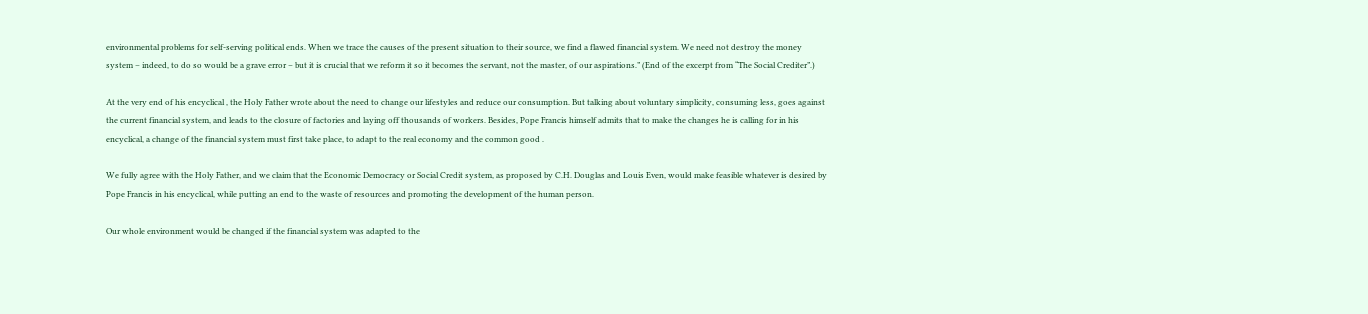environmental problems for self-serving political ends. When we trace the causes of the present situation to their source, we find a flawed financial system. We need not destroy the money system – indeed, to do so would be a grave error – but it is crucial that we reform it so it becomes the servant, not the master, of our aspirations.” (End of the excerpt from “The Social Crediter”.)

At the very end of his encyclical , the Holy Father wrote about the need to change our lifestyles and reduce our consumption. But talking about voluntary simplicity, consuming less, goes against the current financial system, and leads to the closure of factories and laying off thousands of workers. Besides, Pope Francis himself admits that to make the changes he is calling for in his encyclical, a change of the financial system must first take place, to adapt to the real economy and the common good .

We fully agree with the Holy Father, and we claim that the Economic Democracy or Social Credit system, as proposed by C.H. Douglas and Louis Even, would make feasible whatever is desired by Pope Francis in his encyclical, while putting an end to the waste of resources and promoting the development of the human person.

Our whole environment would be changed if the financial system was adapted to the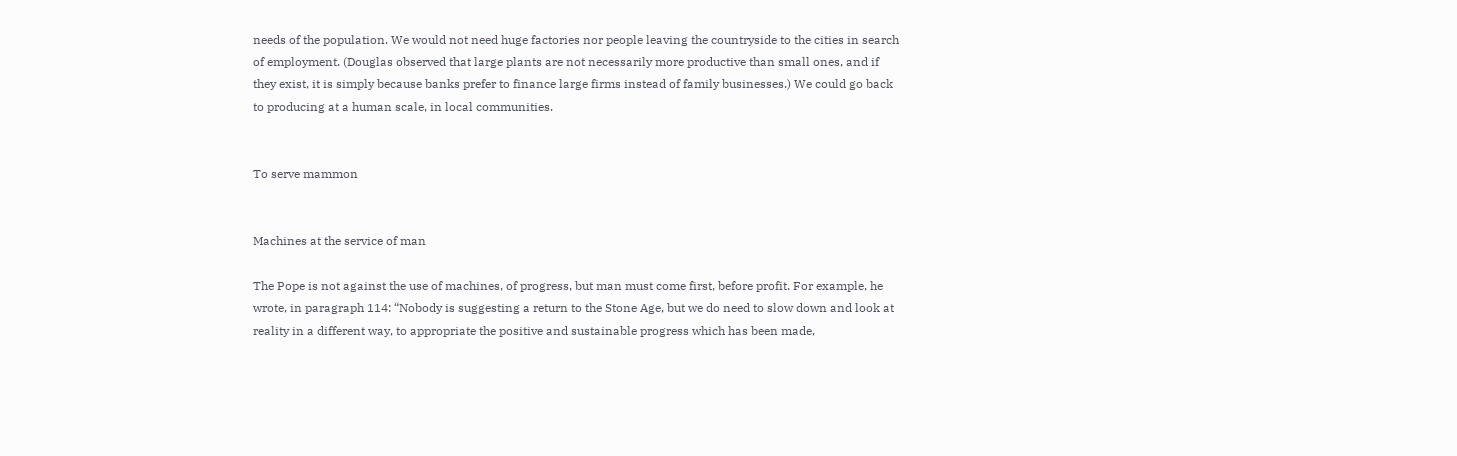needs of the population. We would not need huge factories nor people leaving the countryside to the cities in search of employment. (Douglas observed that large plants are not necessarily more productive than small ones, and if they exist, it is simply because banks prefer to finance large firms instead of family businesses.) We could go back to producing at a human scale, in local communities.


To serve mammon


Machines at the service of man

The Pope is not against the use of machines, of progress, but man must come first, before profit. For example, he wrote, in paragraph 114: “Nobody is suggesting a return to the Stone Age, but we do need to slow down and look at reality in a different way, to appropriate the positive and sustainable progress which has been made,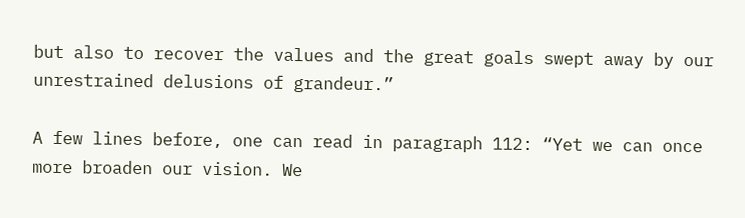but also to recover the values and the great goals swept away by our unrestrained delusions of grandeur.”

A few lines before, one can read in paragraph 112: “Yet we can once more broaden our vision. We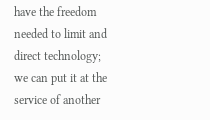have the freedom needed to limit and direct technology; we can put it at the service of another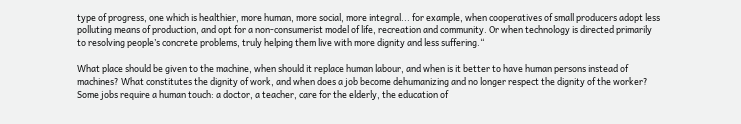type of progress, one which is healthier, more human, more social, more integral... for example, when cooperatives of small producers adopt less polluting means of production, and opt for a non-consumerist model of life, recreation and community. Or when technology is directed primarily to resolving people’s concrete problems, truly helping them live with more dignity and less suffering.“

What place should be given to the machine, when should it replace human labour, and when is it better to have human persons instead of machines? What constitutes the dignity of work, and when does a job become dehumanizing and no longer respect the dignity of the worker? Some jobs require a human touch: a doctor, a teacher, care for the elderly, the education of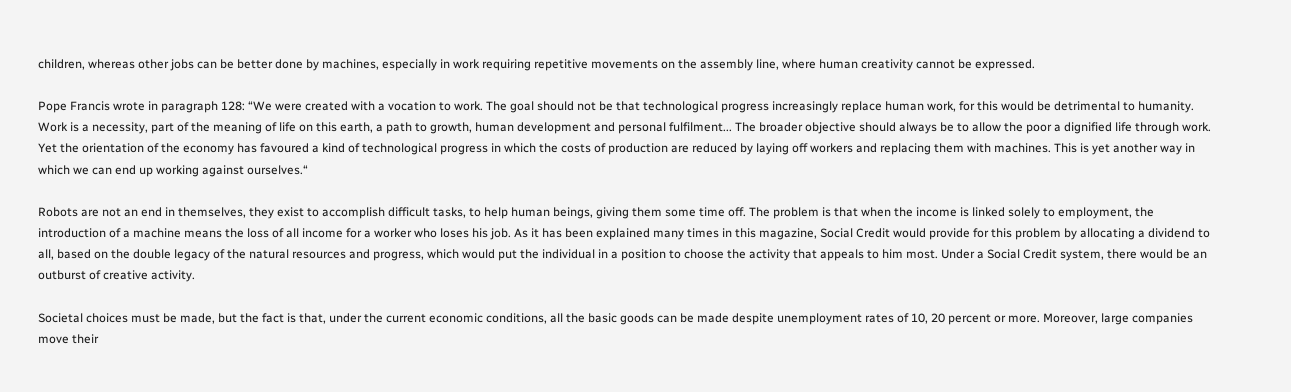children, whereas other jobs can be better done by machines, especially in work requiring repetitive movements on the assembly line, where human creativity cannot be expressed.

Pope Francis wrote in paragraph 128: “We were created with a vocation to work. The goal should not be that technological progress increasingly replace human work, for this would be detrimental to humanity. Work is a necessity, part of the meaning of life on this earth, a path to growth, human development and personal fulfilment... The broader objective should always be to allow the poor a dignified life through work. Yet the orientation of the economy has favoured a kind of technological progress in which the costs of production are reduced by laying off workers and replacing them with machines. This is yet another way in which we can end up working against ourselves.“

Robots are not an end in themselves, they exist to accomplish difficult tasks, to help human beings, giving them some time off. The problem is that when the income is linked solely to employment, the introduction of a machine means the loss of all income for a worker who loses his job. As it has been explained many times in this magazine, Social Credit would provide for this problem by allocating a dividend to all, based on the double legacy of the natural resources and progress, which would put the individual in a position to choose the activity that appeals to him most. Under a Social Credit system, there would be an outburst of creative activity.

Societal choices must be made, but the fact is that, under the current economic conditions, all the basic goods can be made despite unemployment rates of 10, 20 percent or more. Moreover, large companies move their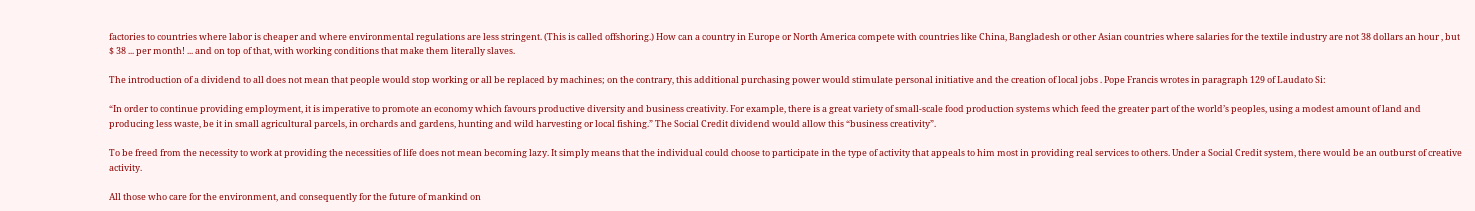factories to countries where labor is cheaper and where environmental regulations are less stringent. (This is called offshoring.) How can a country in Europe or North America compete with countries like China, Bangladesh or other Asian countries where salaries for the textile industry are not 38 dollars an hour , but $ 38 ... per month! ... and on top of that, with working conditions that make them literally slaves.

The introduction of a dividend to all does not mean that people would stop working or all be replaced by machines; on the contrary, this additional purchasing power would stimulate personal initiative and the creation of local jobs . Pope Francis wrotes in paragraph 129 of Laudato Si:

“In order to continue providing employment, it is imperative to promote an economy which favours productive diversity and business creativity. For example, there is a great variety of small-scale food production systems which feed the greater part of the world’s peoples, using a modest amount of land and producing less waste, be it in small agricultural parcels, in orchards and gardens, hunting and wild harvesting or local fishing.” The Social Credit dividend would allow this “business creativity”.

To be freed from the necessity to work at providing the necessities of life does not mean becoming lazy. It simply means that the individual could choose to participate in the type of activity that appeals to him most in providing real services to others. Under a Social Credit system, there would be an outburst of creative activity.

All those who care for the environment, and consequently for the future of mankind on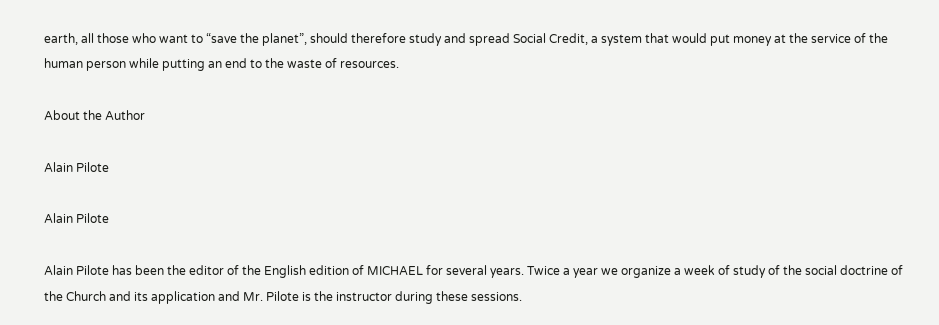earth, all those who want to “save the planet”, should therefore study and spread Social Credit, a system that would put money at the service of the human person while putting an end to the waste of resources.

About the Author

Alain Pilote

Alain Pilote

Alain Pilote has been the editor of the English edition of MICHAEL for several years. Twice a year we organize a week of study of the social doctrine of the Church and its application and Mr. Pilote is the instructor during these sessions.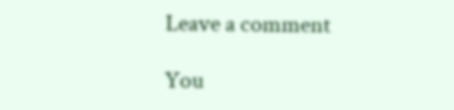Leave a comment

You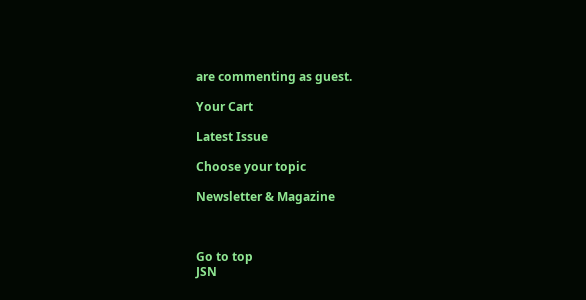are commenting as guest.

Your Cart

Latest Issue

Choose your topic

Newsletter & Magazine



Go to top
JSN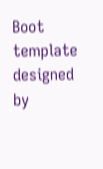Boot template designed by